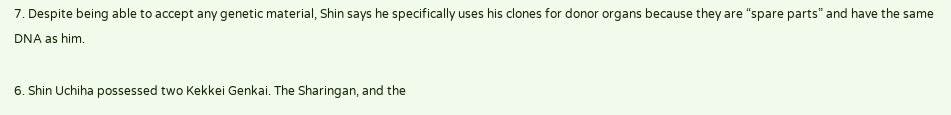7. Despite being able to accept any genetic material, Shin says he specifically uses his clones for donor organs because they are “spare parts” and have the same DNA as him.

6. Shin Uchiha possessed two Kekkei Genkai. The Sharingan, and the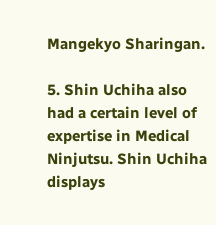Mangekyo Sharingan.

5. Shin Uchiha also had a certain level of expertise in Medical Ninjutsu. Shin Uchiha displays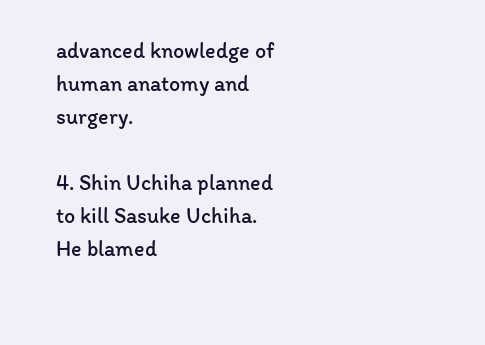advanced knowledge of human anatomy and surgery.

4. Shin Uchiha planned to kill Sasuke Uchiha. He blamed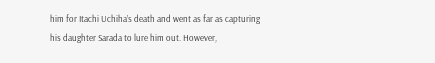him for Itachi Uchiha’s death and went as far as capturing his daughter Sarada to lure him out. However,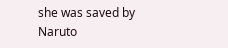she was saved by Naruto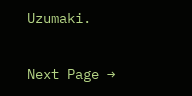Uzumaki.

Next Page →